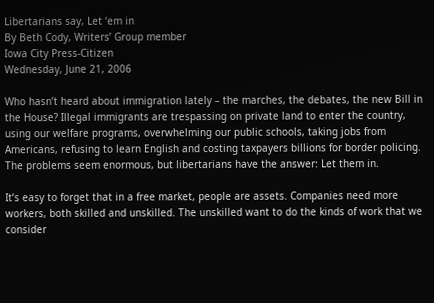Libertarians say, Let ‘em in
By Beth Cody, Writers’ Group member
Iowa City Press-Citizen
Wednesday, June 21, 2006

Who hasn’t heard about immigration lately – the marches, the debates, the new Bill in the House? Illegal immigrants are trespassing on private land to enter the country, using our welfare programs, overwhelming our public schools, taking jobs from Americans, refusing to learn English and costing taxpayers billions for border policing. The problems seem enormous, but libertarians have the answer: Let them in.

It’s easy to forget that in a free market, people are assets. Companies need more workers, both skilled and unskilled. The unskilled want to do the kinds of work that we consider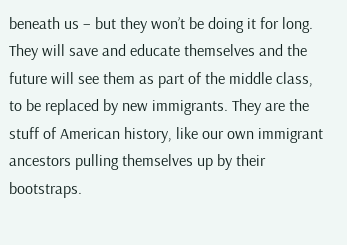beneath us – but they won’t be doing it for long. They will save and educate themselves and the future will see them as part of the middle class, to be replaced by new immigrants. They are the stuff of American history, like our own immigrant ancestors pulling themselves up by their bootstraps.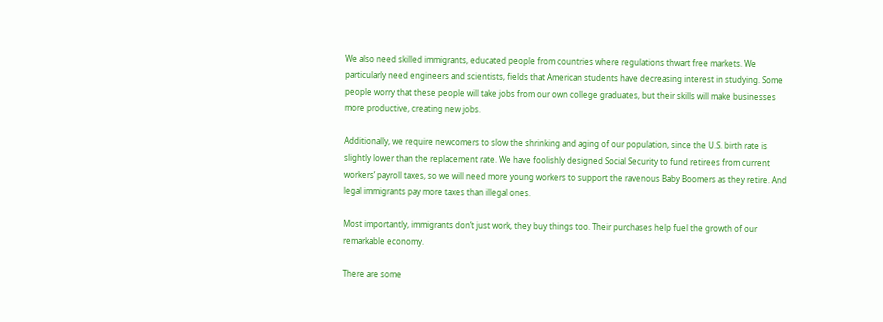We also need skilled immigrants, educated people from countries where regulations thwart free markets. We particularly need engineers and scientists, fields that American students have decreasing interest in studying. Some people worry that these people will take jobs from our own college graduates, but their skills will make businesses more productive, creating new jobs.

Additionally, we require newcomers to slow the shrinking and aging of our population, since the U.S. birth rate is slightly lower than the replacement rate. We have foolishly designed Social Security to fund retirees from current workers’ payroll taxes, so we will need more young workers to support the ravenous Baby Boomers as they retire. And legal immigrants pay more taxes than illegal ones.

Most importantly, immigrants don’t just work, they buy things too. Their purchases help fuel the growth of our remarkable economy.

There are some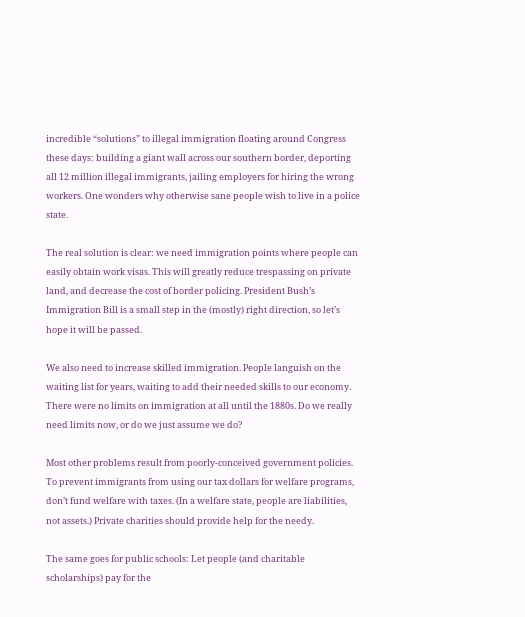incredible “solutions” to illegal immigration floating around Congress these days: building a giant wall across our southern border, deporting all 12 million illegal immigrants, jailing employers for hiring the wrong workers. One wonders why otherwise sane people wish to live in a police state.

The real solution is clear: we need immigration points where people can easily obtain work visas. This will greatly reduce trespassing on private land, and decrease the cost of border policing. President Bush’s Immigration Bill is a small step in the (mostly) right direction, so let’s hope it will be passed.

We also need to increase skilled immigration. People languish on the waiting list for years, waiting to add their needed skills to our economy. There were no limits on immigration at all until the 1880s. Do we really need limits now, or do we just assume we do?

Most other problems result from poorly-conceived government policies. To prevent immigrants from using our tax dollars for welfare programs, don’t fund welfare with taxes. (In a welfare state, people are liabilities, not assets.) Private charities should provide help for the needy.

The same goes for public schools: Let people (and charitable scholarships) pay for the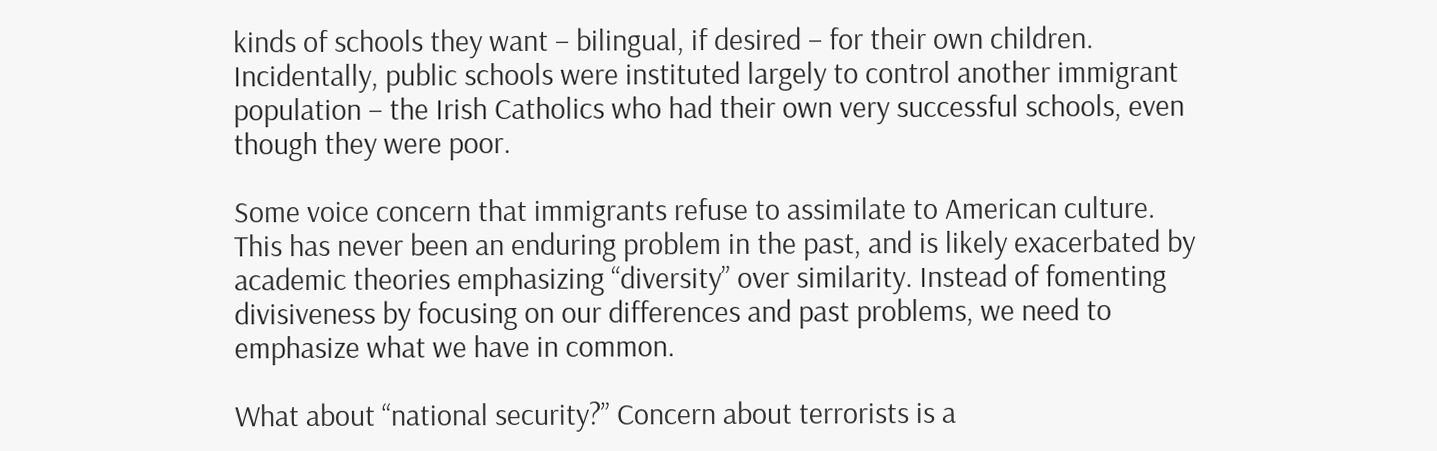kinds of schools they want – bilingual, if desired – for their own children. Incidentally, public schools were instituted largely to control another immigrant population – the Irish Catholics who had their own very successful schools, even though they were poor.

Some voice concern that immigrants refuse to assimilate to American culture. This has never been an enduring problem in the past, and is likely exacerbated by academic theories emphasizing “diversity” over similarity. Instead of fomenting divisiveness by focusing on our differences and past problems, we need to emphasize what we have in common.

What about “national security?” Concern about terrorists is a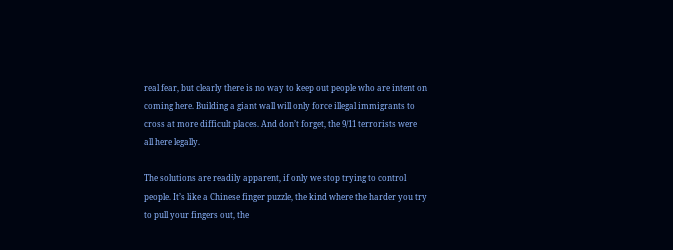real fear, but clearly there is no way to keep out people who are intent on coming here. Building a giant wall will only force illegal immigrants to cross at more difficult places. And don’t forget, the 9/11 terrorists were all here legally.

The solutions are readily apparent, if only we stop trying to control people. It’s like a Chinese finger puzzle, the kind where the harder you try to pull your fingers out, the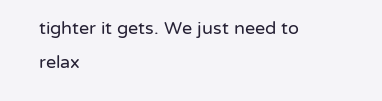tighter it gets. We just need to relax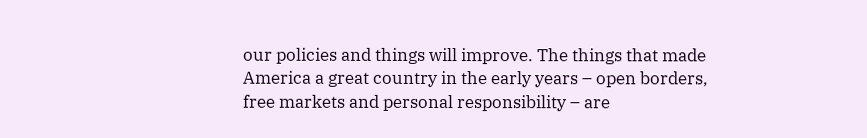our policies and things will improve. The things that made America a great country in the early years – open borders, free markets and personal responsibility – are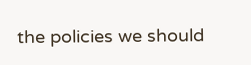the policies we should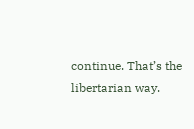continue. That’s the libertarian way.